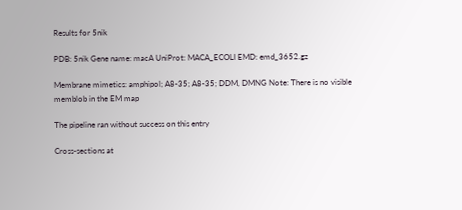Results for 5nik

PDB: 5nik Gene name: macA UniProt: MACA_ECOLI EMD: emd_3652.gz

Membrane mimetics: amphipol; A8-35; A8-35; DDM, DMNG Note: There is no visible memblob in the EM map

The pipeline ran without success on this entry

Cross-sections at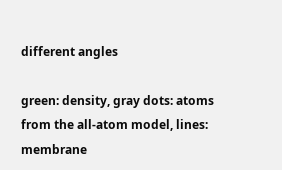different angles

green: density, gray dots: atoms from the all-atom model, lines: membrane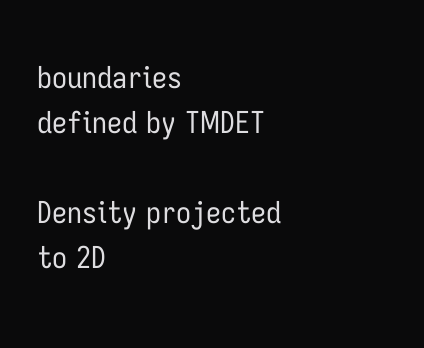boundaries defined by TMDET

Density projected to 2D